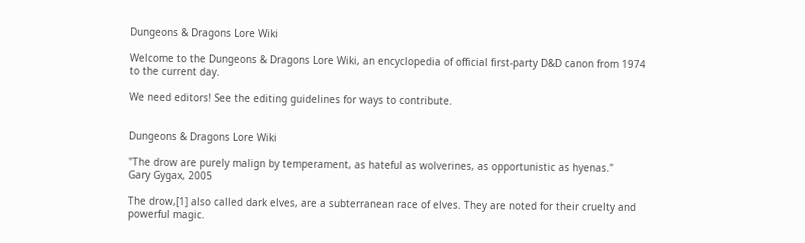Dungeons & Dragons Lore Wiki

Welcome to the Dungeons & Dragons Lore Wiki, an encyclopedia of official first-party D&D canon from 1974 to the current day.

We need editors! See the editing guidelines for ways to contribute.


Dungeons & Dragons Lore Wiki

"The drow are purely malign by temperament, as hateful as wolverines, as opportunistic as hyenas."
Gary Gygax, 2005

The drow,[1] also called dark elves, are a subterranean race of elves. They are noted for their cruelty and powerful magic.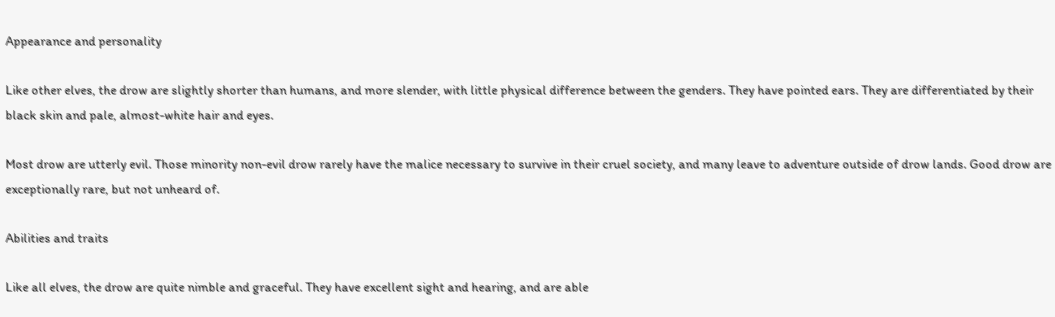Appearance and personality

Like other elves, the drow are slightly shorter than humans, and more slender, with little physical difference between the genders. They have pointed ears. They are differentiated by their black skin and pale, almost-white hair and eyes.

Most drow are utterly evil. Those minority non-evil drow rarely have the malice necessary to survive in their cruel society, and many leave to adventure outside of drow lands. Good drow are exceptionally rare, but not unheard of.

Abilities and traits

Like all elves, the drow are quite nimble and graceful. They have excellent sight and hearing, and are able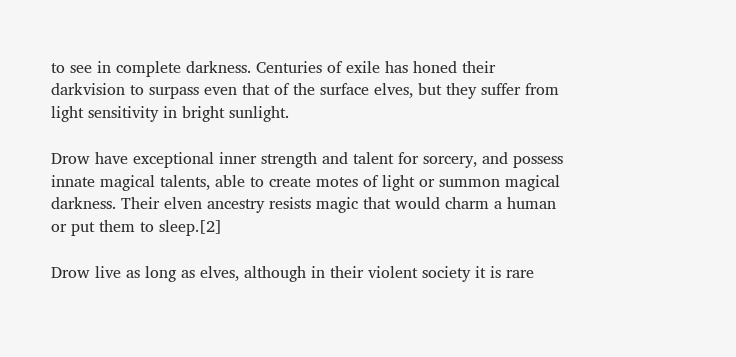to see in complete darkness. Centuries of exile has honed their darkvision to surpass even that of the surface elves, but they suffer from light sensitivity in bright sunlight.

Drow have exceptional inner strength and talent for sorcery, and possess innate magical talents, able to create motes of light or summon magical darkness. Their elven ancestry resists magic that would charm a human or put them to sleep.[2]

Drow live as long as elves, although in their violent society it is rare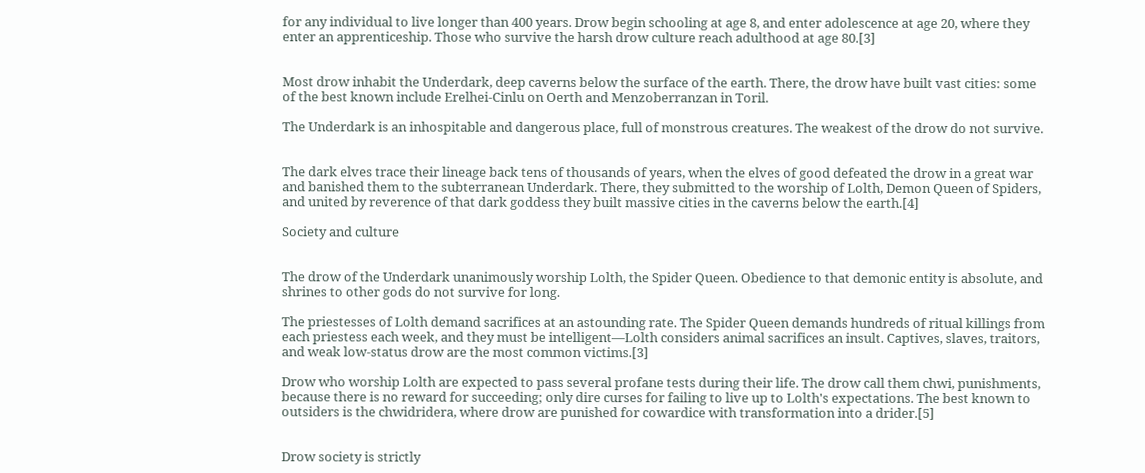for any individual to live longer than 400 years. Drow begin schooling at age 8, and enter adolescence at age 20, where they enter an apprenticeship. Those who survive the harsh drow culture reach adulthood at age 80.[3]


Most drow inhabit the Underdark, deep caverns below the surface of the earth. There, the drow have built vast cities: some of the best known include Erelhei-Cinlu on Oerth and Menzoberranzan in Toril.

The Underdark is an inhospitable and dangerous place, full of monstrous creatures. The weakest of the drow do not survive.


The dark elves trace their lineage back tens of thousands of years, when the elves of good defeated the drow in a great war and banished them to the subterranean Underdark. There, they submitted to the worship of Lolth, Demon Queen of Spiders, and united by reverence of that dark goddess they built massive cities in the caverns below the earth.[4]

Society and culture


The drow of the Underdark unanimously worship Lolth, the Spider Queen. Obedience to that demonic entity is absolute, and shrines to other gods do not survive for long.

The priestesses of Lolth demand sacrifices at an astounding rate. The Spider Queen demands hundreds of ritual killings from each priestess each week, and they must be intelligent—Lolth considers animal sacrifices an insult. Captives, slaves, traitors, and weak low-status drow are the most common victims.[3]

Drow who worship Lolth are expected to pass several profane tests during their life. The drow call them chwi, punishments, because there is no reward for succeeding; only dire curses for failing to live up to Lolth's expectations. The best known to outsiders is the chwidridera, where drow are punished for cowardice with transformation into a drider.[5]


Drow society is strictly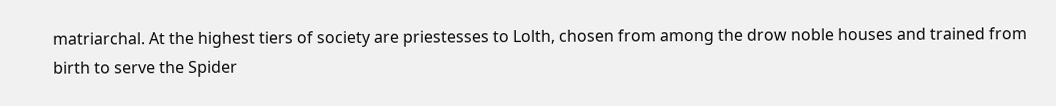matriarchal. At the highest tiers of society are priestesses to Lolth, chosen from among the drow noble houses and trained from birth to serve the Spider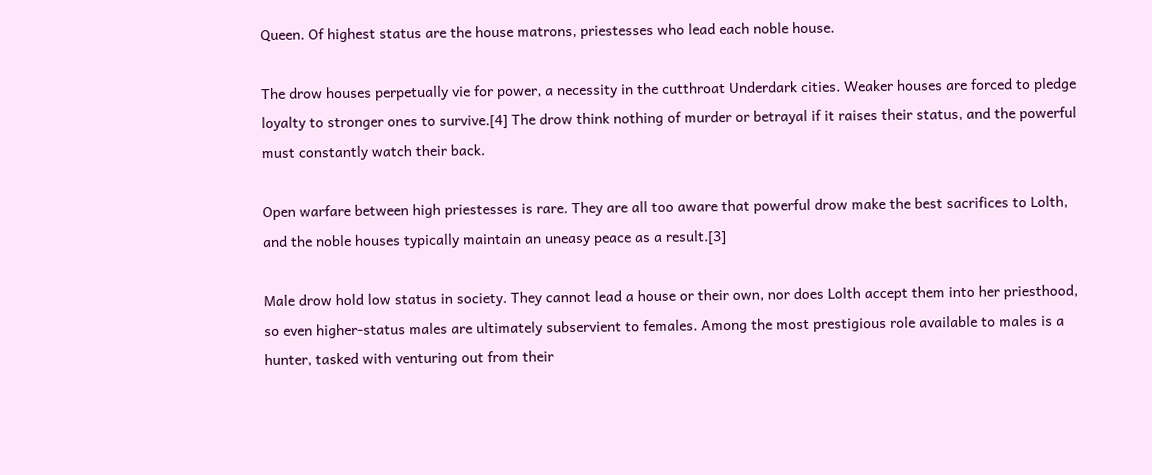Queen. Of highest status are the house matrons, priestesses who lead each noble house.

The drow houses perpetually vie for power, a necessity in the cutthroat Underdark cities. Weaker houses are forced to pledge loyalty to stronger ones to survive.[4] The drow think nothing of murder or betrayal if it raises their status, and the powerful must constantly watch their back.

Open warfare between high priestesses is rare. They are all too aware that powerful drow make the best sacrifices to Lolth, and the noble houses typically maintain an uneasy peace as a result.[3]

Male drow hold low status in society. They cannot lead a house or their own, nor does Lolth accept them into her priesthood, so even higher-status males are ultimately subservient to females. Among the most prestigious role available to males is a hunter, tasked with venturing out from their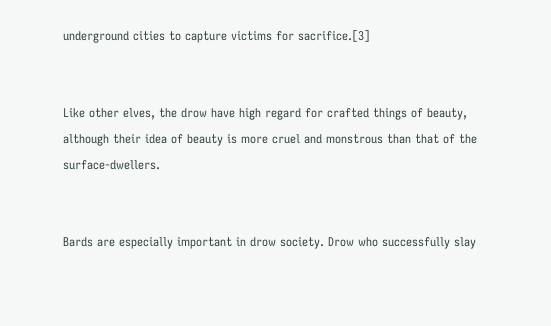underground cities to capture victims for sacrifice.[3]


Like other elves, the drow have high regard for crafted things of beauty, although their idea of beauty is more cruel and monstrous than that of the surface-dwellers.


Bards are especially important in drow society. Drow who successfully slay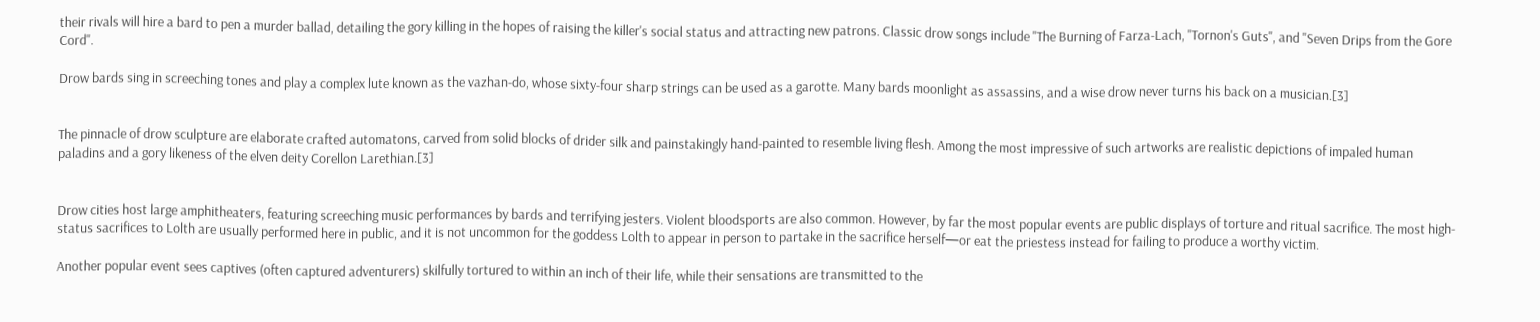their rivals will hire a bard to pen a murder ballad, detailing the gory killing in the hopes of raising the killer's social status and attracting new patrons. Classic drow songs include "The Burning of Farza-Lach, "Tornon's Guts", and "Seven Drips from the Gore Cord".

Drow bards sing in screeching tones and play a complex lute known as the vazhan-do, whose sixty-four sharp strings can be used as a garotte. Many bards moonlight as assassins, and a wise drow never turns his back on a musician.[3]


The pinnacle of drow sculpture are elaborate crafted automatons, carved from solid blocks of drider silk and painstakingly hand-painted to resemble living flesh. Among the most impressive of such artworks are realistic depictions of impaled human paladins and a gory likeness of the elven deity Corellon Larethian.[3]


Drow cities host large amphitheaters, featuring screeching music performances by bards and terrifying jesters. Violent bloodsports are also common. However, by far the most popular events are public displays of torture and ritual sacrifice. The most high-status sacrifices to Lolth are usually performed here in public, and it is not uncommon for the goddess Lolth to appear in person to partake in the sacrifice herself—or eat the priestess instead for failing to produce a worthy victim.

Another popular event sees captives (often captured adventurers) skilfully tortured to within an inch of their life, while their sensations are transmitted to the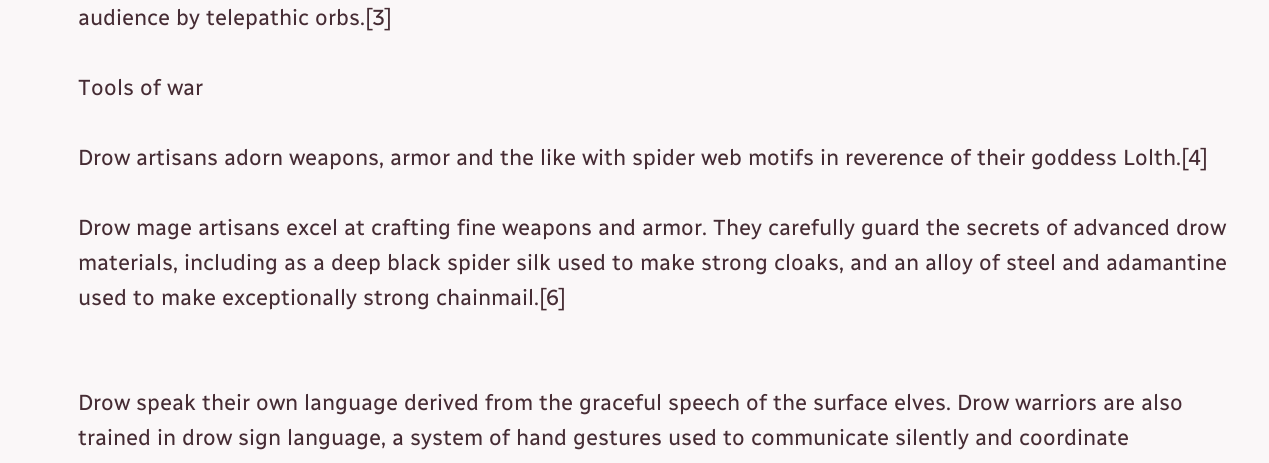audience by telepathic orbs.[3]

Tools of war

Drow artisans adorn weapons, armor and the like with spider web motifs in reverence of their goddess Lolth.[4]

Drow mage artisans excel at crafting fine weapons and armor. They carefully guard the secrets of advanced drow materials, including as a deep black spider silk used to make strong cloaks, and an alloy of steel and adamantine used to make exceptionally strong chainmail.[6]


Drow speak their own language derived from the graceful speech of the surface elves. Drow warriors are also trained in drow sign language, a system of hand gestures used to communicate silently and coordinate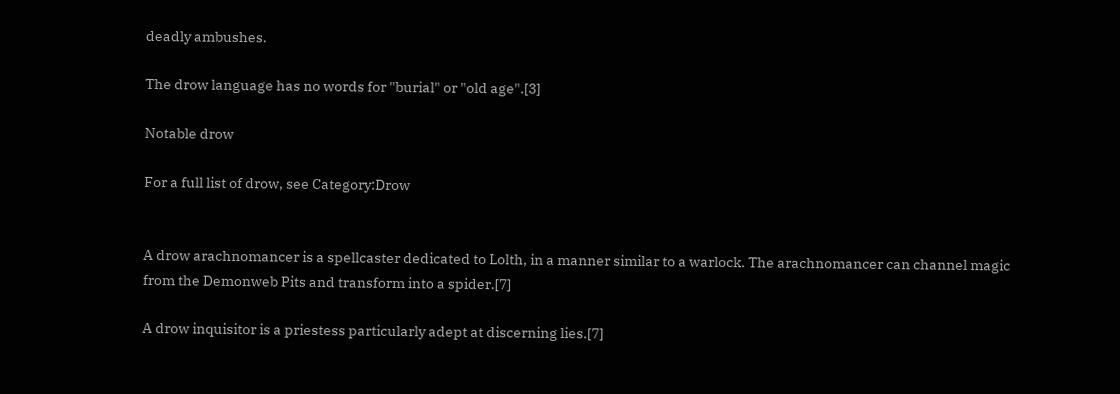deadly ambushes.

The drow language has no words for "burial" or "old age".[3]

Notable drow

For a full list of drow, see Category:Drow


A drow arachnomancer is a spellcaster dedicated to Lolth, in a manner similar to a warlock. The arachnomancer can channel magic from the Demonweb Pits and transform into a spider.[7]

A drow inquisitor is a priestess particularly adept at discerning lies.[7]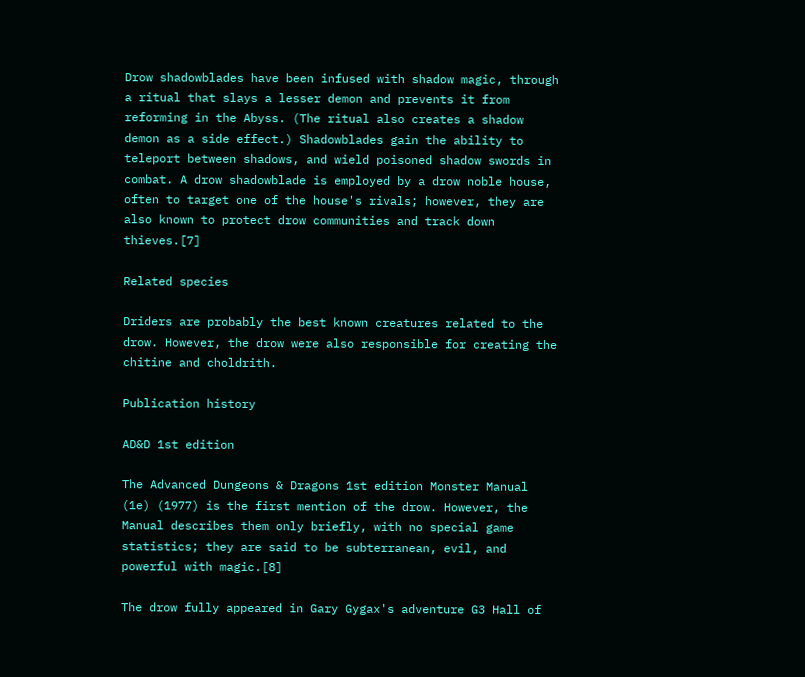Drow shadowblades have been infused with shadow magic, through a ritual that slays a lesser demon and prevents it from reforming in the Abyss. (The ritual also creates a shadow demon as a side effect.) Shadowblades gain the ability to teleport between shadows, and wield poisoned shadow swords in combat. A drow shadowblade is employed by a drow noble house, often to target one of the house's rivals; however, they are also known to protect drow communities and track down thieves.[7]

Related species

Driders are probably the best known creatures related to the drow. However, the drow were also responsible for creating the chitine and choldrith.

Publication history

AD&D 1st edition

The Advanced Dungeons & Dragons 1st edition Monster Manual (1e) (1977) is the first mention of the drow. However, the Manual describes them only briefly, with no special game statistics; they are said to be subterranean, evil, and powerful with magic.[8]

The drow fully appeared in Gary Gygax's adventure G3 Hall of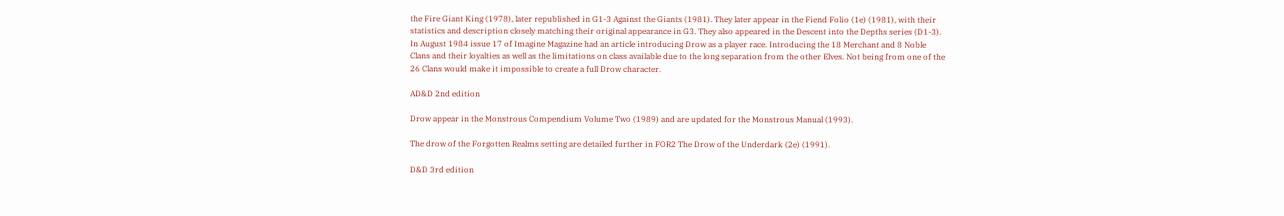the Fire Giant King (1978), later republished in G1-3 Against the Giants (1981). They later appear in the Fiend Folio (1e) (1981), with their statistics and description closely matching their original appearance in G3. They also appeared in the Descent into the Depths series (D1-3). In August 1984 issue 17 of Imagine Magazine had an article introducing Drow as a player race. Introducing the 18 Merchant and 8 Noble Clans and their loyalties as well as the limitations on class available due to the long separation from the other Elves. Not being from one of the 26 Clans would make it impossible to create a full Drow character.

AD&D 2nd edition

Drow appear in the Monstrous Compendium Volume Two (1989) and are updated for the Monstrous Manual (1993).

The drow of the Forgotten Realms setting are detailed further in FOR2 The Drow of the Underdark (2e) (1991).

D&D 3rd edition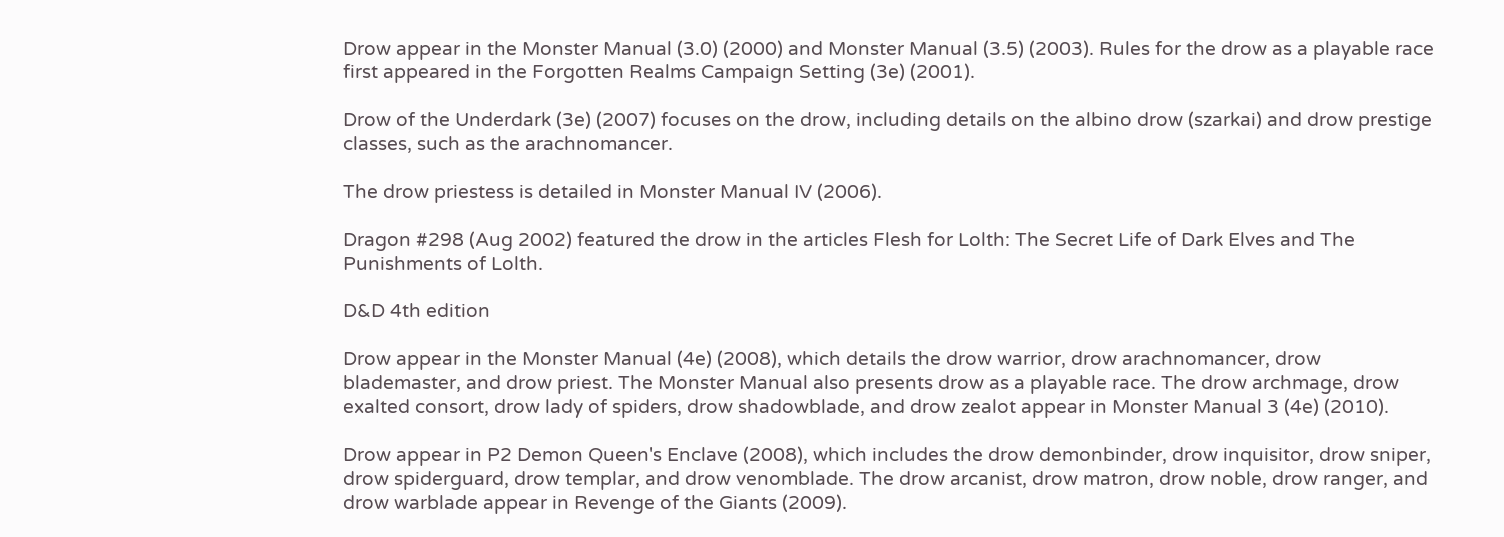Drow appear in the Monster Manual (3.0) (2000) and Monster Manual (3.5) (2003). Rules for the drow as a playable race first appeared in the Forgotten Realms Campaign Setting (3e) (2001).

Drow of the Underdark (3e) (2007) focuses on the drow, including details on the albino drow (szarkai) and drow prestige classes, such as the arachnomancer.

The drow priestess is detailed in Monster Manual IV (2006).

Dragon #298 (Aug 2002) featured the drow in the articles Flesh for Lolth: The Secret Life of Dark Elves and The Punishments of Lolth.

D&D 4th edition

Drow appear in the Monster Manual (4e) (2008), which details the drow warrior, drow arachnomancer, drow blademaster, and drow priest. The Monster Manual also presents drow as a playable race. The drow archmage, drow exalted consort, drow lady of spiders, drow shadowblade, and drow zealot appear in Monster Manual 3 (4e) (2010).

Drow appear in P2 Demon Queen's Enclave (2008), which includes the drow demonbinder, drow inquisitor, drow sniper, drow spiderguard, drow templar, and drow venomblade. The drow arcanist, drow matron, drow noble, drow ranger, and drow warblade appear in Revenge of the Giants (2009).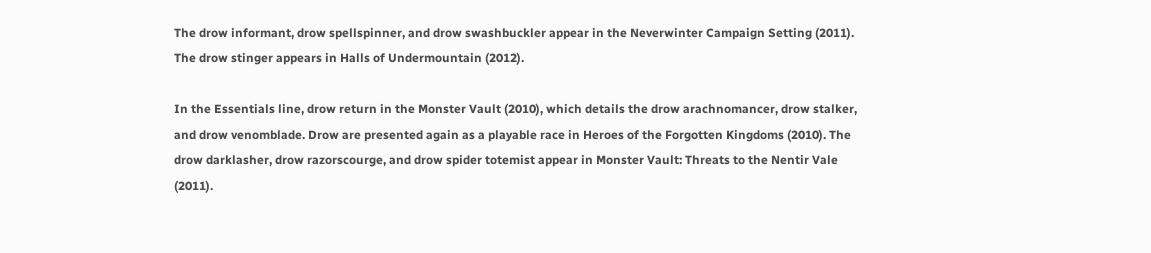The drow informant, drow spellspinner, and drow swashbuckler appear in the Neverwinter Campaign Setting (2011). The drow stinger appears in Halls of Undermountain (2012).

In the Essentials line, drow return in the Monster Vault (2010), which details the drow arachnomancer, drow stalker, and drow venomblade. Drow are presented again as a playable race in Heroes of the Forgotten Kingdoms (2010). The drow darklasher, drow razorscourge, and drow spider totemist appear in Monster Vault: Threats to the Nentir Vale (2011).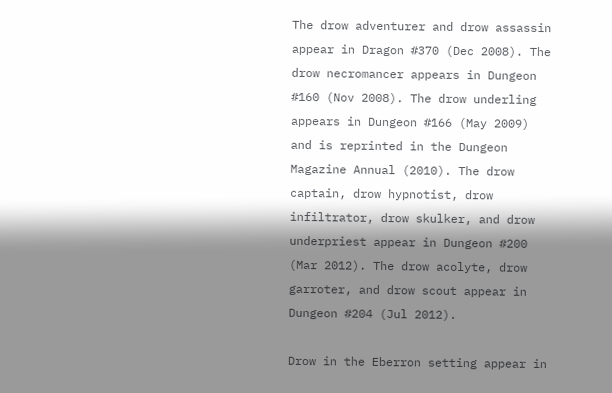The drow adventurer and drow assassin appear in Dragon #370 (Dec 2008). The drow necromancer appears in Dungeon #160 (Nov 2008). The drow underling appears in Dungeon #166 (May 2009) and is reprinted in the Dungeon Magazine Annual (2010). The drow captain, drow hypnotist, drow infiltrator, drow skulker, and drow underpriest appear in Dungeon #200 (Mar 2012). The drow acolyte, drow garroter, and drow scout appear in Dungeon #204 (Jul 2012).

Drow in the Eberron setting appear in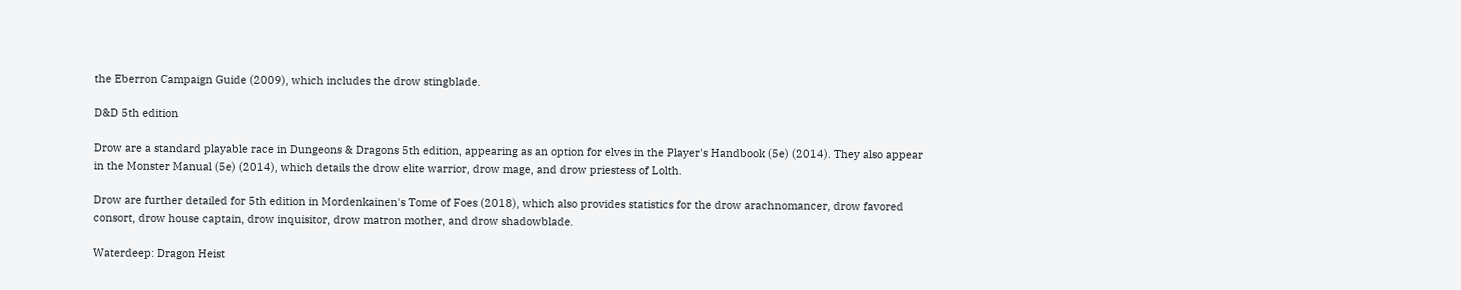the Eberron Campaign Guide (2009), which includes the drow stingblade.

D&D 5th edition

Drow are a standard playable race in Dungeons & Dragons 5th edition, appearing as an option for elves in the Player's Handbook (5e) (2014). They also appear in the Monster Manual (5e) (2014), which details the drow elite warrior, drow mage, and drow priestess of Lolth.

Drow are further detailed for 5th edition in Mordenkainen's Tome of Foes (2018), which also provides statistics for the drow arachnomancer, drow favored consort, drow house captain, drow inquisitor, drow matron mother, and drow shadowblade.

Waterdeep: Dragon Heist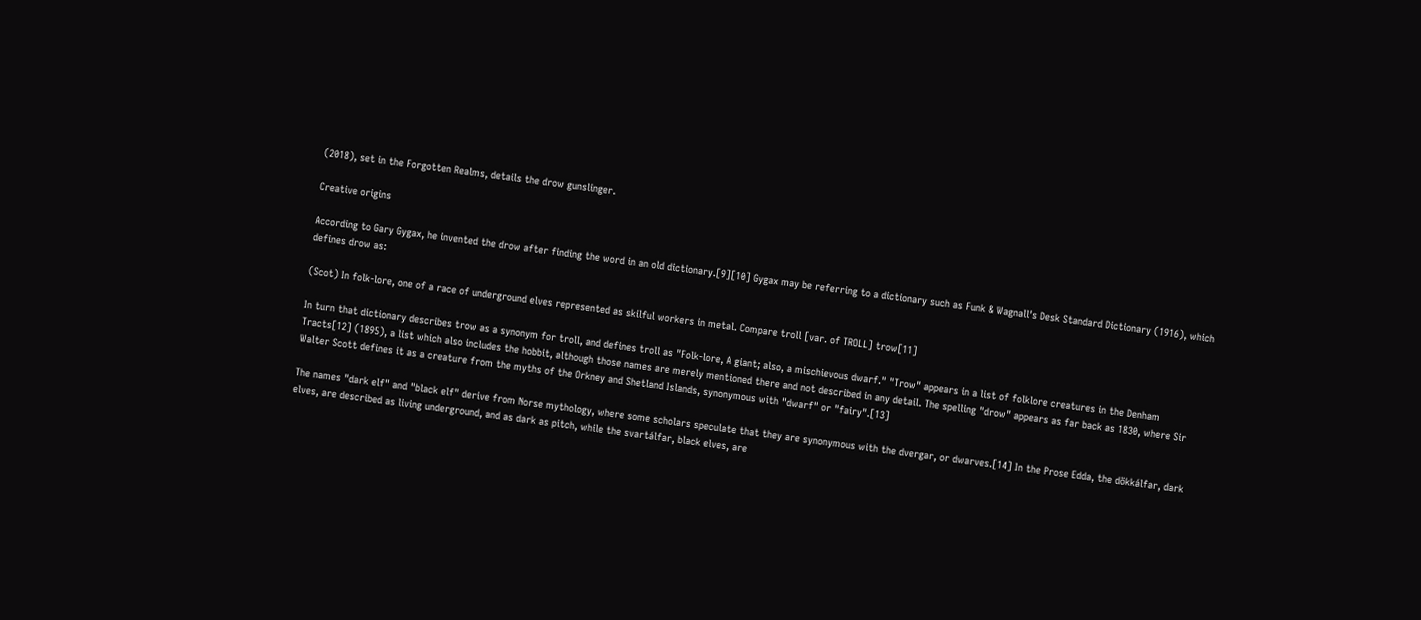(2018), set in the Forgotten Realms, details the drow gunslinger.

Creative origins

According to Gary Gygax, he invented the drow after finding the word in an old dictionary.[9][10] Gygax may be referring to a dictionary such as Funk & Wagnall's Desk Standard Dictionary (1916), which defines drow as:

(Scot) In folk-lore, one of a race of underground elves represented as skilful workers in metal. Compare troll [var. of TROLL] trow[11]

In turn that dictionary describes trow as a synonym for troll, and defines troll as "Folk-lore, A giant; also, a mischievous dwarf." "Trow" appears in a list of folklore creatures in the Denham Tracts[12] (1895), a list which also includes the hobbit, although those names are merely mentioned there and not described in any detail. The spelling "drow" appears as far back as 1830, where Sir Walter Scott defines it as a creature from the myths of the Orkney and Shetland Islands, synonymous with "dwarf" or "fairy".[13]

The names "dark elf" and "black elf" derive from Norse mythology, where some scholars speculate that they are synonymous with the dvergar, or dwarves.[14] In the Prose Edda, the dökkálfar, dark elves, are described as living underground, and as dark as pitch, while the svartálfar, black elves, are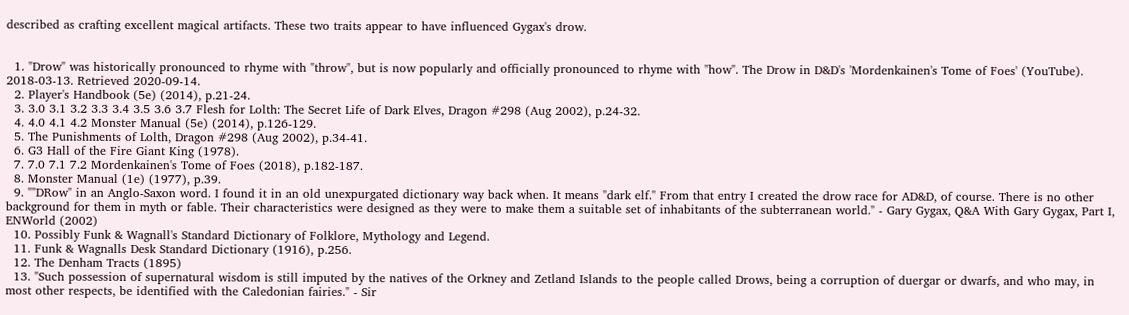described as crafting excellent magical artifacts. These two traits appear to have influenced Gygax's drow.


  1. "Drow" was historically pronounced to rhyme with "throw", but is now popularly and officially pronounced to rhyme with "how". The Drow in D&D's 'Mordenkainen's Tome of Foes' (YouTube). 2018-03-13. Retrieved 2020-09-14.
  2. Player's Handbook (5e) (2014), p.21-24.
  3. 3.0 3.1 3.2 3.3 3.4 3.5 3.6 3.7 Flesh for Lolth: The Secret Life of Dark Elves, Dragon #298 (Aug 2002), p.24-32.
  4. 4.0 4.1 4.2 Monster Manual (5e) (2014), p.126-129.
  5. The Punishments of Lolth, Dragon #298 (Aug 2002), p.34-41.
  6. G3 Hall of the Fire Giant King (1978).
  7. 7.0 7.1 7.2 Mordenkainen's Tome of Foes (2018), p.182-187.
  8. Monster Manual (1e) (1977), p.39.
  9. ""DRow" in an Anglo-Saxon word. I found it in an old unexpurgated dictionary way back when. It means "dark elf." From that entry I created the drow race for AD&D, of course. There is no other background for them in myth or fable. Their characteristics were designed as they were to make them a suitable set of inhabitants of the subterranean world." - Gary Gygax, Q&A With Gary Gygax, Part I, ENWorld (2002)
  10. Possibly Funk & Wagnall's Standard Dictionary of Folklore, Mythology and Legend.
  11. Funk & Wagnalls Desk Standard Dictionary (1916), p.256.
  12. The Denham Tracts (1895)
  13. "Such possession of supernatural wisdom is still imputed by the natives of the Orkney and Zetland Islands to the people called Drows, being a corruption of duergar or dwarfs, and who may, in most other respects, be identified with the Caledonian fairies." - Sir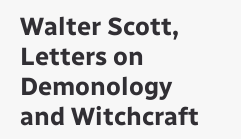Walter Scott, Letters on Demonology and Witchcraft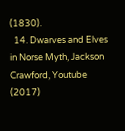(1830).
  14. Dwarves and Elves in Norse Myth, Jackson Crawford, Youtube (2017)